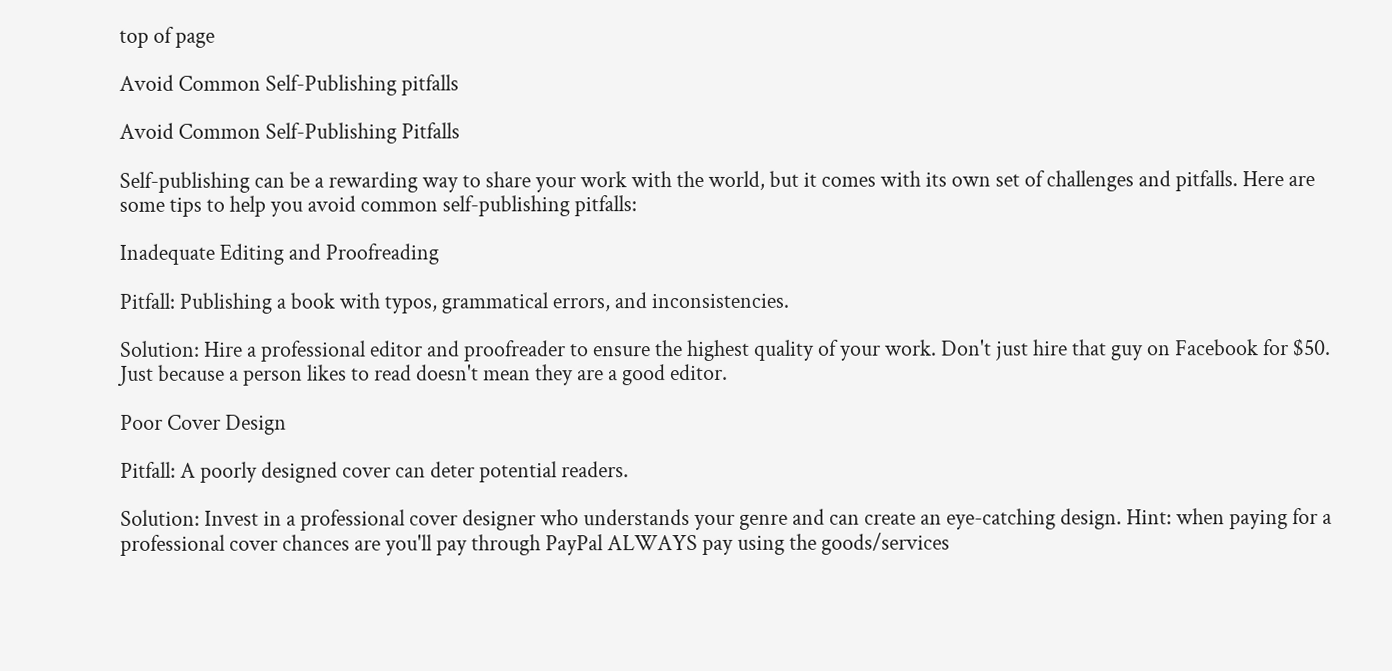top of page

Avoid Common Self-Publishing pitfalls

Avoid Common Self-Publishing Pitfalls

Self-publishing can be a rewarding way to share your work with the world, but it comes with its own set of challenges and pitfalls. Here are some tips to help you avoid common self-publishing pitfalls:

Inadequate Editing and Proofreading

Pitfall: Publishing a book with typos, grammatical errors, and inconsistencies.

Solution: Hire a professional editor and proofreader to ensure the highest quality of your work. Don't just hire that guy on Facebook for $50. Just because a person likes to read doesn't mean they are a good editor.

Poor Cover Design

Pitfall: A poorly designed cover can deter potential readers.

Solution: Invest in a professional cover designer who understands your genre and can create an eye-catching design. Hint: when paying for a professional cover chances are you'll pay through PayPal ALWAYS pay using the goods/services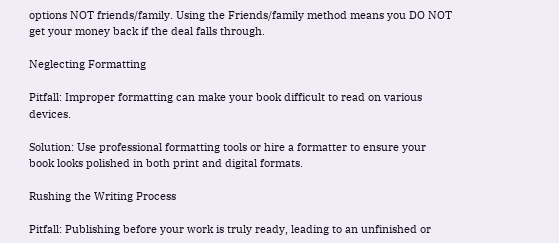options NOT friends/family. Using the Friends/family method means you DO NOT get your money back if the deal falls through.

Neglecting Formatting

Pitfall: Improper formatting can make your book difficult to read on various devices.

Solution: Use professional formatting tools or hire a formatter to ensure your book looks polished in both print and digital formats.

Rushing the Writing Process

Pitfall: Publishing before your work is truly ready, leading to an unfinished or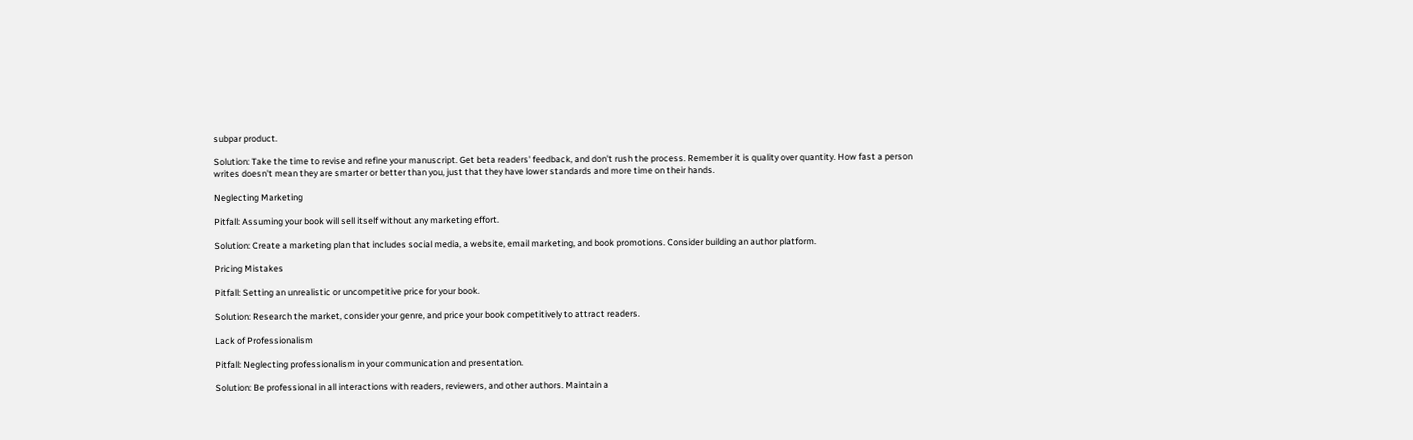subpar product.

Solution: Take the time to revise and refine your manuscript. Get beta readers' feedback, and don't rush the process. Remember it is quality over quantity. How fast a person writes doesn't mean they are smarter or better than you, just that they have lower standards and more time on their hands.

Neglecting Marketing

Pitfall: Assuming your book will sell itself without any marketing effort.

Solution: Create a marketing plan that includes social media, a website, email marketing, and book promotions. Consider building an author platform.

Pricing Mistakes

Pitfall: Setting an unrealistic or uncompetitive price for your book.

Solution: Research the market, consider your genre, and price your book competitively to attract readers.

Lack of Professionalism

Pitfall: Neglecting professionalism in your communication and presentation.

Solution: Be professional in all interactions with readers, reviewers, and other authors. Maintain a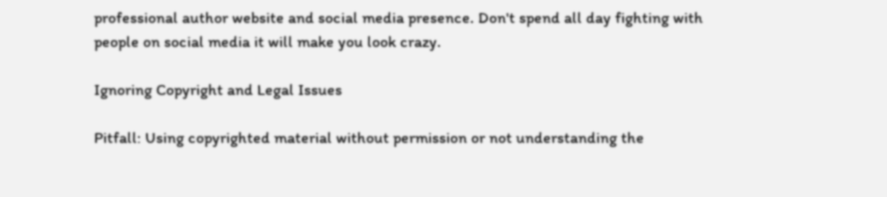professional author website and social media presence. Don't spend all day fighting with people on social media it will make you look crazy.

Ignoring Copyright and Legal Issues

Pitfall: Using copyrighted material without permission or not understanding the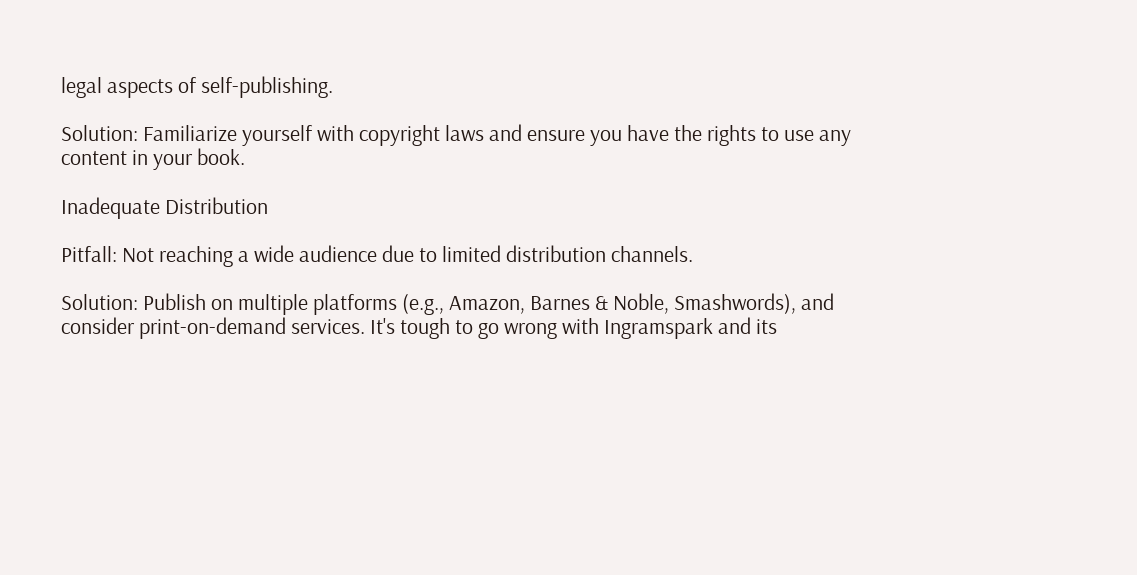legal aspects of self-publishing.

Solution: Familiarize yourself with copyright laws and ensure you have the rights to use any content in your book.

Inadequate Distribution

Pitfall: Not reaching a wide audience due to limited distribution channels.

Solution: Publish on multiple platforms (e.g., Amazon, Barnes & Noble, Smashwords), and consider print-on-demand services. It's tough to go wrong with Ingramspark and its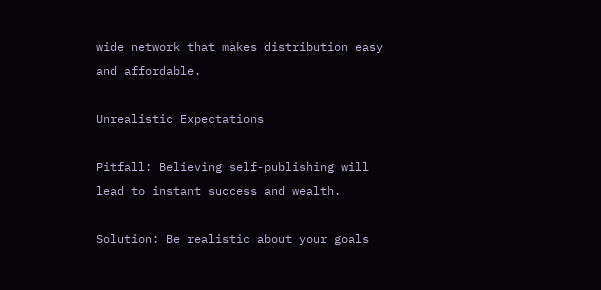wide network that makes distribution easy and affordable.

Unrealistic Expectations

Pitfall: Believing self-publishing will lead to instant success and wealth.

Solution: Be realistic about your goals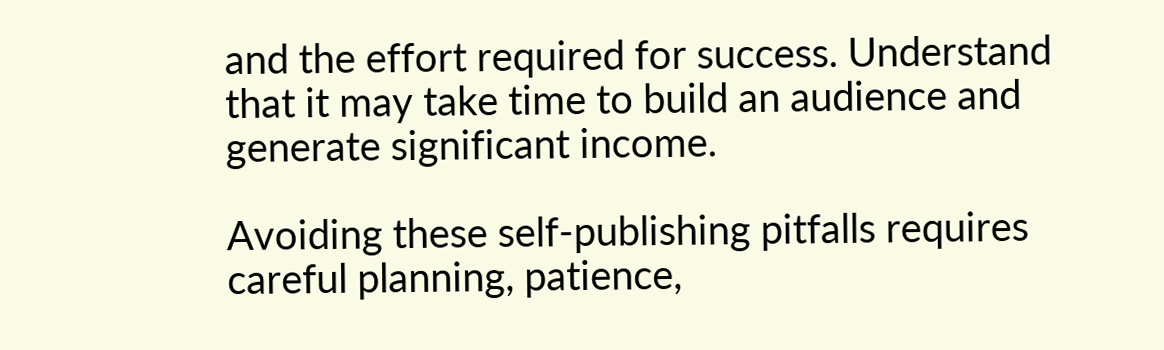and the effort required for success. Understand that it may take time to build an audience and generate significant income.

Avoiding these self-publishing pitfalls requires careful planning, patience,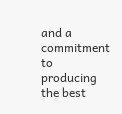and a commitment to producing the best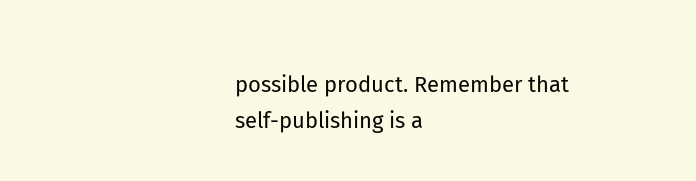possible product. Remember that self-publishing is a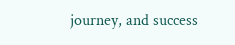journey, and success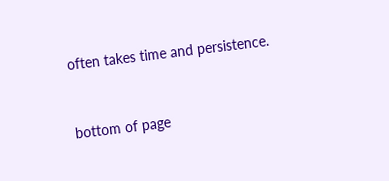often takes time and persistence.


bottom of page